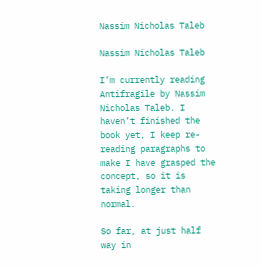Nassim Nicholas Taleb

Nassim Nicholas Taleb

I’m currently reading Antifragile by Nassim Nicholas Taleb. I haven’t finished the book yet, I keep re-reading paragraphs to make I have grasped the concept, so it is taking longer than normal.

So far, at just half way in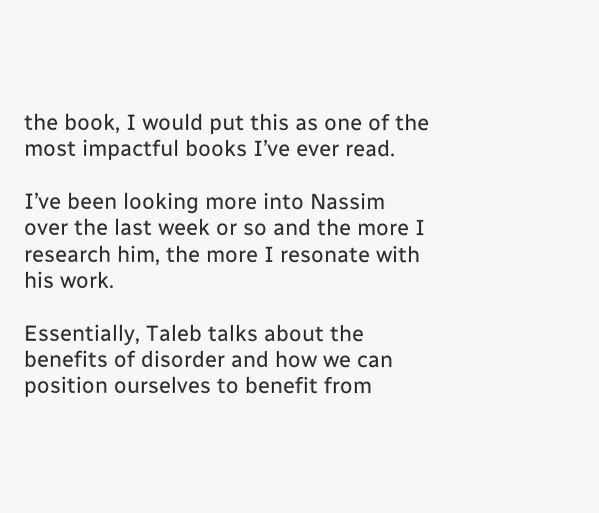the book, I would put this as one of the most impactful books I’ve ever read.

I’ve been looking more into Nassim over the last week or so and the more I research him, the more I resonate with his work.

Essentially, Taleb talks about the benefits of disorder and how we can position ourselves to benefit from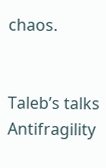chaos.


Taleb’s talks Antifragility